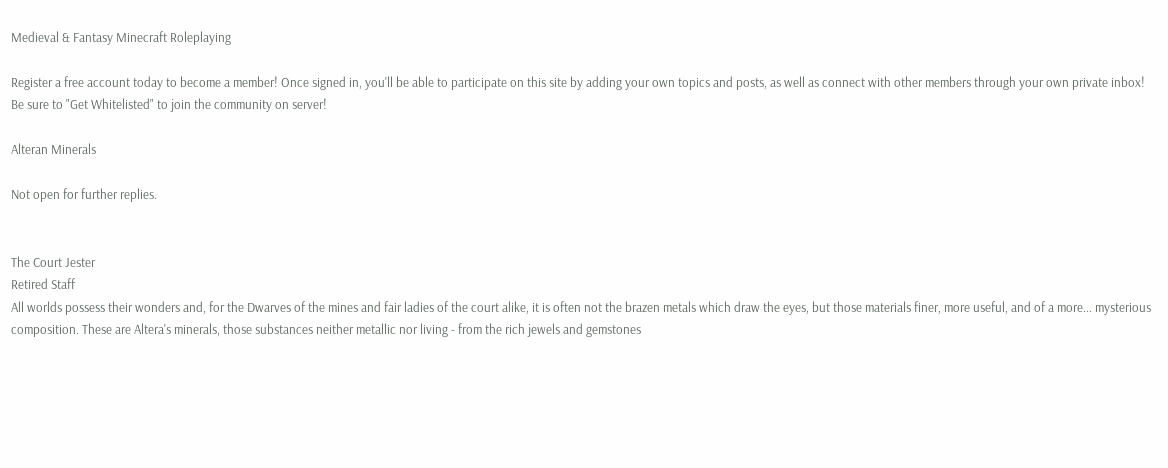Medieval & Fantasy Minecraft Roleplaying

Register a free account today to become a member! Once signed in, you'll be able to participate on this site by adding your own topics and posts, as well as connect with other members through your own private inbox! Be sure to "Get Whitelisted" to join the community on server!

Alteran Minerals

Not open for further replies.


The Court Jester
Retired Staff
All worlds possess their wonders and, for the Dwarves of the mines and fair ladies of the court alike, it is often not the brazen metals which draw the eyes, but those materials finer, more useful, and of a more... mysterious composition. These are Altera's minerals, those substances neither metallic nor living - from the rich jewels and gemstones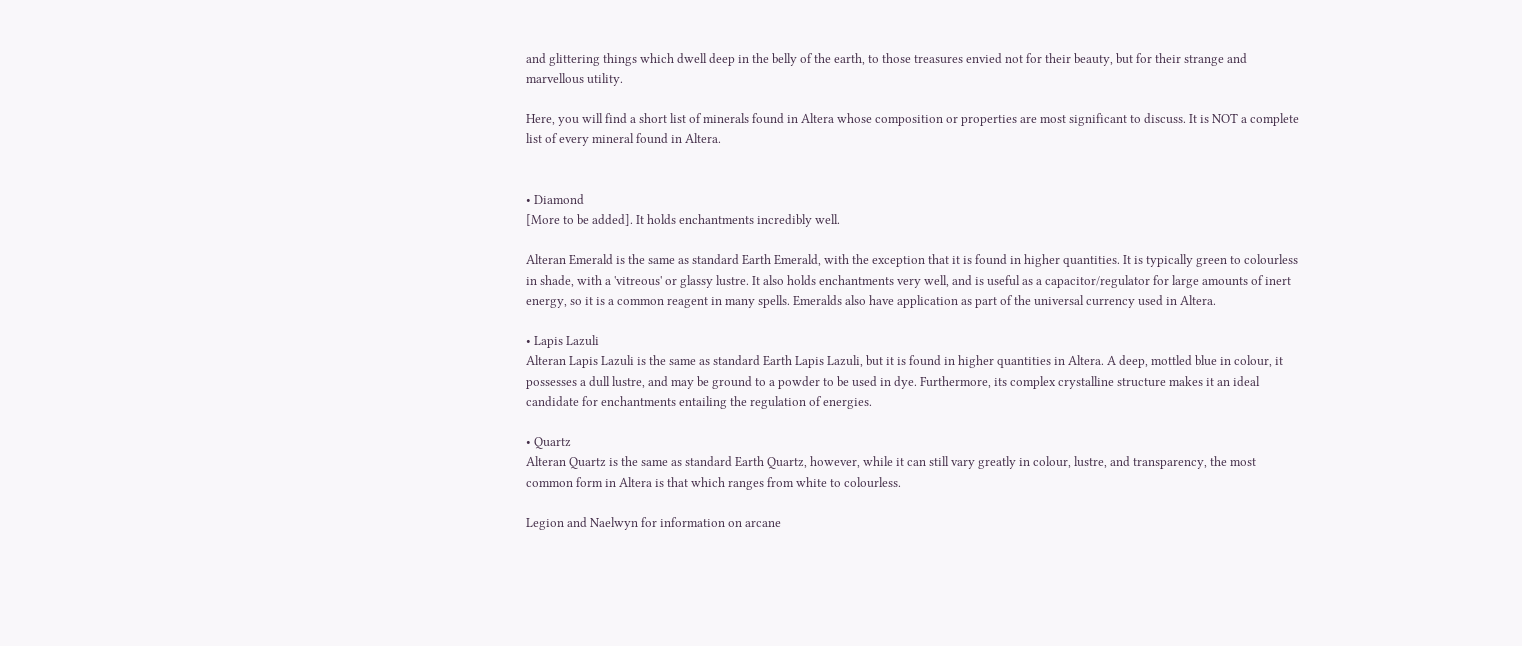and glittering things which dwell deep in the belly of the earth, to those treasures envied not for their beauty, but for their strange and marvellous utility.

Here, you will find a short list of minerals found in Altera whose composition or properties are most significant to discuss. It is NOT a complete list of every mineral found in Altera.


• Diamond
[More to be added]. It holds enchantments incredibly well.

Alteran Emerald is the same as standard Earth Emerald, with the exception that it is found in higher quantities. It is typically green to colourless in shade, with a 'vitreous' or glassy lustre. It also holds enchantments very well, and is useful as a capacitor/regulator for large amounts of inert energy, so it is a common reagent in many spells. Emeralds also have application as part of the universal currency used in Altera.

• Lapis Lazuli
Alteran Lapis Lazuli is the same as standard Earth Lapis Lazuli, but it is found in higher quantities in Altera. A deep, mottled blue in colour, it possesses a dull lustre, and may be ground to a powder to be used in dye. Furthermore, its complex crystalline structure makes it an ideal candidate for enchantments entailing the regulation of energies.

• Quartz
Alteran Quartz is the same as standard Earth Quartz, however, while it can still vary greatly in colour, lustre, and transparency, the most common form in Altera is that which ranges from white to colourless.

Legion and Naelwyn for information on arcane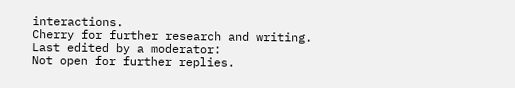interactions.
Cherry for further research and writing.
Last edited by a moderator:
Not open for further replies.